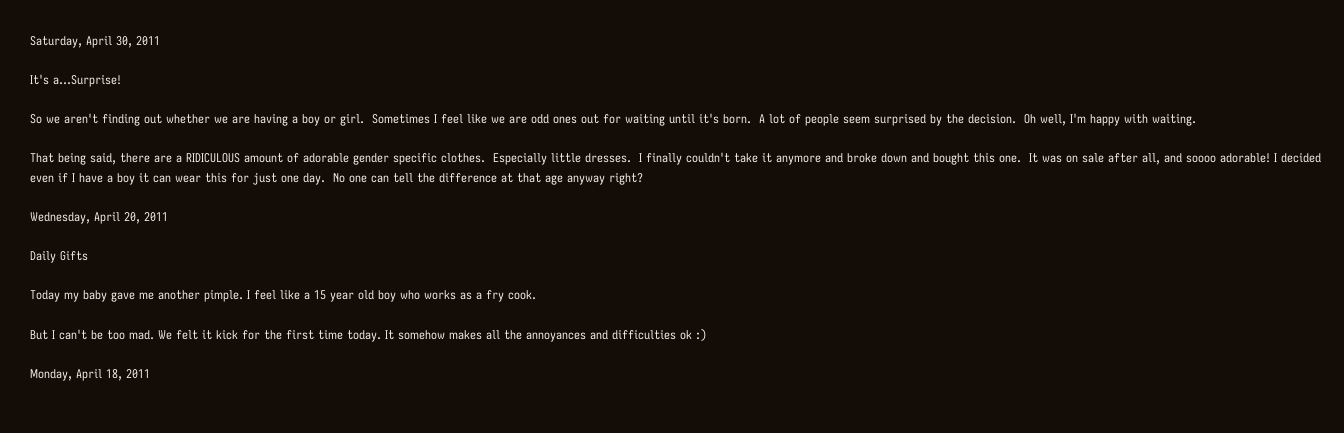Saturday, April 30, 2011

It's a...Surprise!

So we aren't finding out whether we are having a boy or girl.  Sometimes I feel like we are odd ones out for waiting until it's born.  A lot of people seem surprised by the decision.  Oh well, I'm happy with waiting.

That being said, there are a RIDICULOUS amount of adorable gender specific clothes.  Especially little dresses.  I finally couldn't take it anymore and broke down and bought this one.  It was on sale after all, and soooo adorable! I decided even if I have a boy it can wear this for just one day.  No one can tell the difference at that age anyway right?

Wednesday, April 20, 2011

Daily Gifts

Today my baby gave me another pimple. I feel like a 15 year old boy who works as a fry cook.

But I can't be too mad. We felt it kick for the first time today. It somehow makes all the annoyances and difficulties ok :)

Monday, April 18, 2011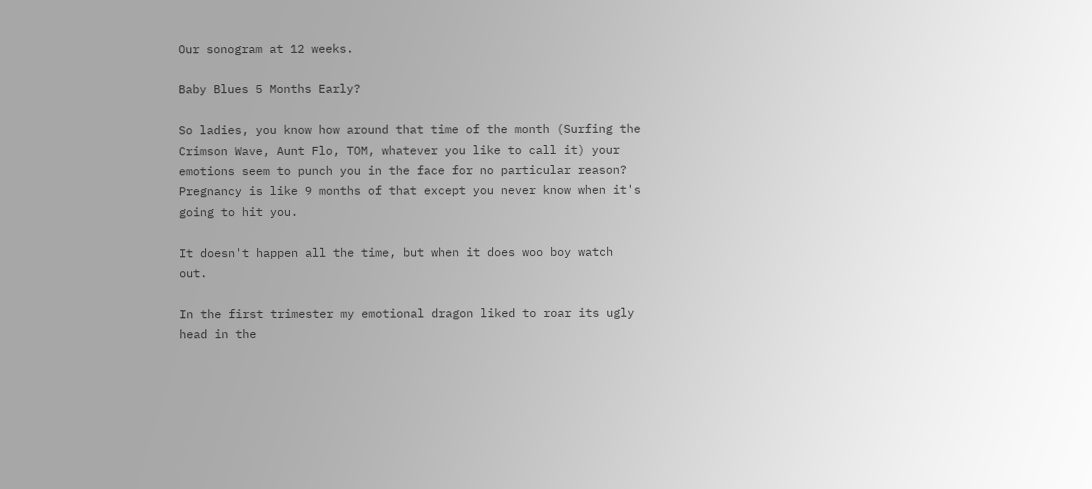Our sonogram at 12 weeks.

Baby Blues 5 Months Early?

So ladies, you know how around that time of the month (Surfing the Crimson Wave, Aunt Flo, TOM, whatever you like to call it) your emotions seem to punch you in the face for no particular reason?  Pregnancy is like 9 months of that except you never know when it's going to hit you.

It doesn't happen all the time, but when it does woo boy watch out.

In the first trimester my emotional dragon liked to roar its ugly head in the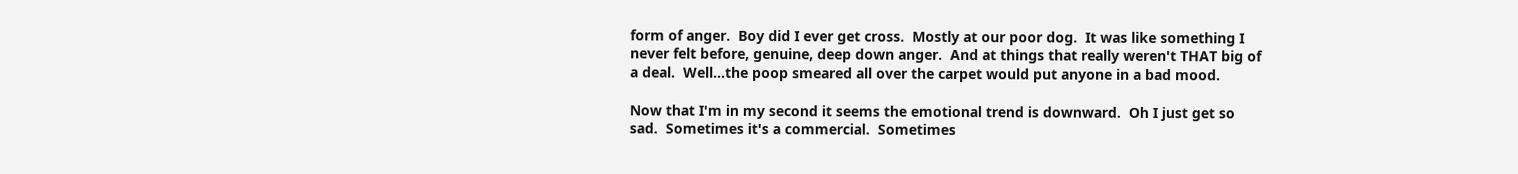form of anger.  Boy did I ever get cross.  Mostly at our poor dog.  It was like something I never felt before, genuine, deep down anger.  And at things that really weren't THAT big of a deal.  Well...the poop smeared all over the carpet would put anyone in a bad mood.

Now that I'm in my second it seems the emotional trend is downward.  Oh I just get so sad.  Sometimes it's a commercial.  Sometimes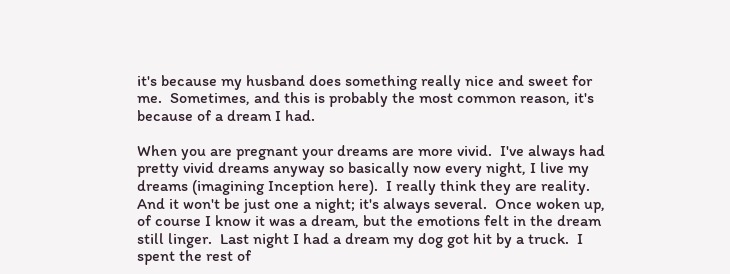it's because my husband does something really nice and sweet for me.  Sometimes, and this is probably the most common reason, it's because of a dream I had.

When you are pregnant your dreams are more vivid.  I've always had pretty vivid dreams anyway so basically now every night, I live my dreams (imagining Inception here).  I really think they are reality.  And it won't be just one a night; it's always several.  Once woken up, of course I know it was a dream, but the emotions felt in the dream still linger.  Last night I had a dream my dog got hit by a truck.  I spent the rest of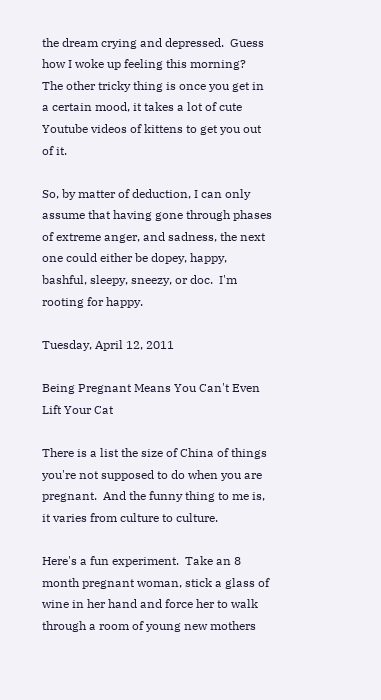the dream crying and depressed.  Guess how I woke up feeling this morning?  The other tricky thing is once you get in a certain mood, it takes a lot of cute Youtube videos of kittens to get you out of it.

So, by matter of deduction, I can only assume that having gone through phases of extreme anger, and sadness, the next one could either be dopey, happy, bashful, sleepy, sneezy, or doc.  I'm rooting for happy.

Tuesday, April 12, 2011

Being Pregnant Means You Can't Even Lift Your Cat

There is a list the size of China of things you're not supposed to do when you are pregnant.  And the funny thing to me is, it varies from culture to culture.

Here's a fun experiment.  Take an 8 month pregnant woman, stick a glass of wine in her hand and force her to walk through a room of young new mothers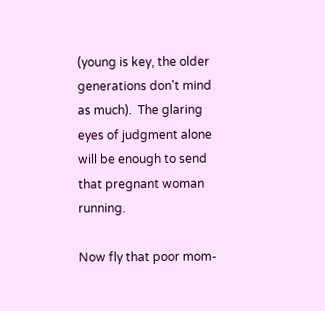(young is key, the older generations don't mind as much).  The glaring eyes of judgment alone will be enough to send that pregnant woman running.

Now fly that poor mom-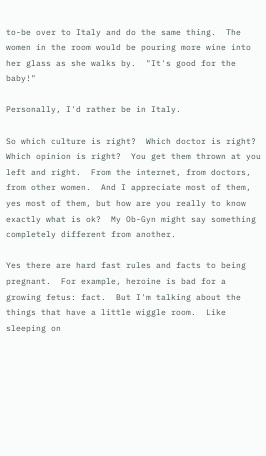to-be over to Italy and do the same thing.  The women in the room would be pouring more wine into her glass as she walks by.  "It's good for the baby!"

Personally, I'd rather be in Italy.

So which culture is right?  Which doctor is right?  Which opinion is right?  You get them thrown at you left and right.  From the internet, from doctors, from other women.  And I appreciate most of them, yes most of them, but how are you really to know exactly what is ok?  My Ob-Gyn might say something completely different from another.

Yes there are hard fast rules and facts to being pregnant.  For example, heroine is bad for a growing fetus: fact.  But I'm talking about the things that have a little wiggle room.  Like sleeping on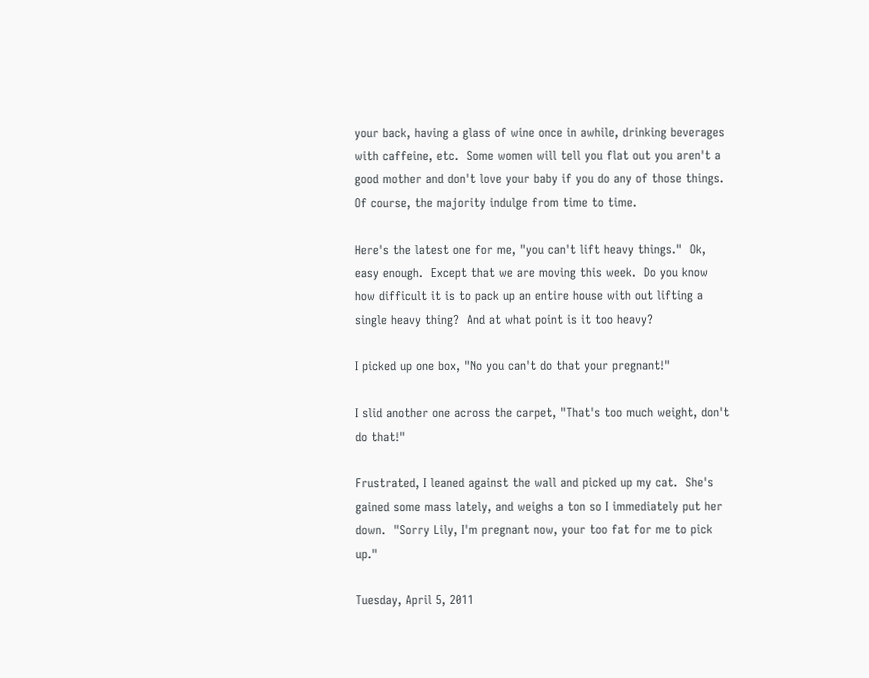your back, having a glass of wine once in awhile, drinking beverages with caffeine, etc.  Some women will tell you flat out you aren't a good mother and don't love your baby if you do any of those things.  Of course, the majority indulge from time to time.

Here's the latest one for me, "you can't lift heavy things."  Ok, easy enough.  Except that we are moving this week.  Do you know how difficult it is to pack up an entire house with out lifting a single heavy thing?  And at what point is it too heavy?

I picked up one box, "No you can't do that your pregnant!"

I slid another one across the carpet, "That's too much weight, don't do that!"

Frustrated, I leaned against the wall and picked up my cat.  She's gained some mass lately, and weighs a ton so I immediately put her down.  "Sorry Lily, I'm pregnant now, your too fat for me to pick up."

Tuesday, April 5, 2011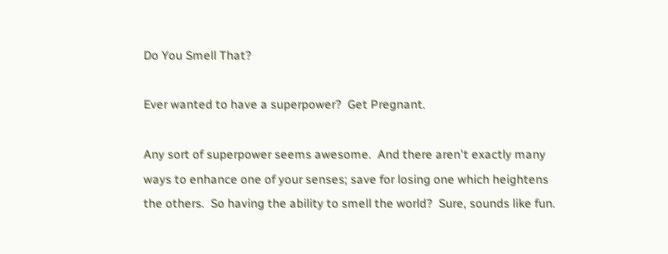Do You Smell That?

Ever wanted to have a superpower?  Get Pregnant.

Any sort of superpower seems awesome.  And there aren't exactly many ways to enhance one of your senses; save for losing one which heightens the others.  So having the ability to smell the world?  Sure, sounds like fun.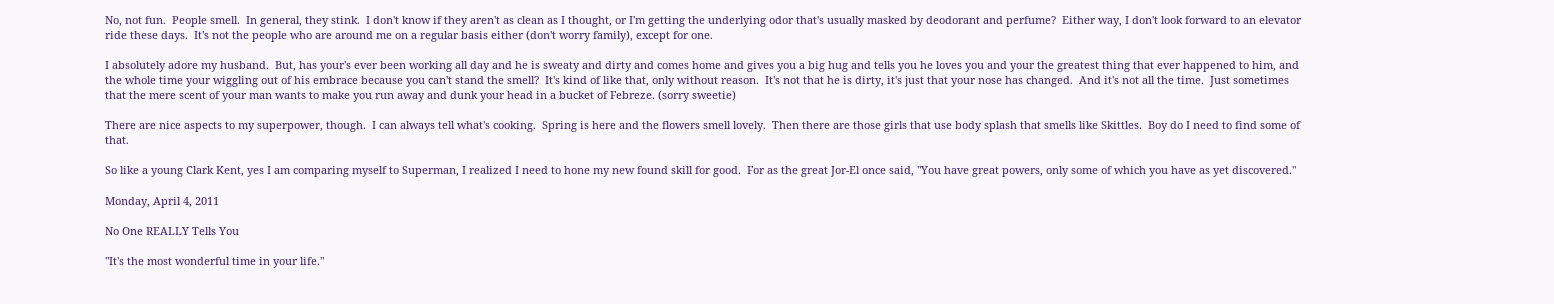No, not fun.  People smell.  In general, they stink.  I don't know if they aren't as clean as I thought, or I'm getting the underlying odor that's usually masked by deodorant and perfume?  Either way, I don't look forward to an elevator ride these days.  It's not the people who are around me on a regular basis either (don't worry family), except for one.

I absolutely adore my husband.  But, has your's ever been working all day and he is sweaty and dirty and comes home and gives you a big hug and tells you he loves you and your the greatest thing that ever happened to him, and the whole time your wiggling out of his embrace because you can't stand the smell?  It's kind of like that, only without reason.  It's not that he is dirty, it's just that your nose has changed.  And it's not all the time.  Just sometimes that the mere scent of your man wants to make you run away and dunk your head in a bucket of Febreze. (sorry sweetie)

There are nice aspects to my superpower, though.  I can always tell what's cooking.  Spring is here and the flowers smell lovely.  Then there are those girls that use body splash that smells like Skittles.  Boy do I need to find some of that.

So like a young Clark Kent, yes I am comparing myself to Superman, I realized I need to hone my new found skill for good.  For as the great Jor-El once said, "You have great powers, only some of which you have as yet discovered."

Monday, April 4, 2011

No One REALLY Tells You

"It's the most wonderful time in your life."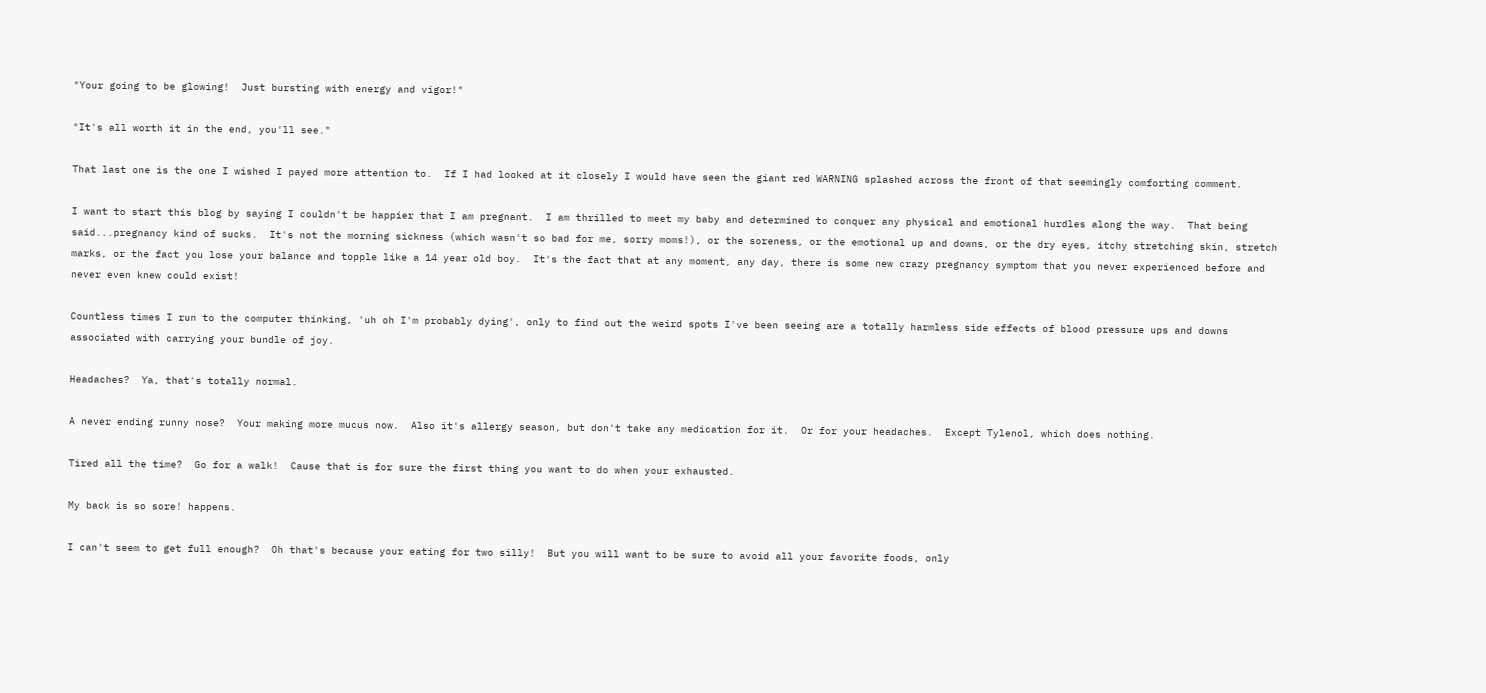"Your going to be glowing!  Just bursting with energy and vigor!"

"It's all worth it in the end, you'll see."

That last one is the one I wished I payed more attention to.  If I had looked at it closely I would have seen the giant red WARNING splashed across the front of that seemingly comforting comment.

I want to start this blog by saying I couldn't be happier that I am pregnant.  I am thrilled to meet my baby and determined to conquer any physical and emotional hurdles along the way.  That being said...pregnancy kind of sucks.  It's not the morning sickness (which wasn't so bad for me, sorry moms!), or the soreness, or the emotional up and downs, or the dry eyes, itchy stretching skin, stretch marks, or the fact you lose your balance and topple like a 14 year old boy.  It's the fact that at any moment, any day, there is some new crazy pregnancy symptom that you never experienced before and never even knew could exist!

Countless times I run to the computer thinking, 'uh oh I'm probably dying', only to find out the weird spots I've been seeing are a totally harmless side effects of blood pressure ups and downs associated with carrying your bundle of joy.

Headaches?  Ya, that's totally normal.

A never ending runny nose?  Your making more mucus now.  Also it's allergy season, but don't take any medication for it.  Or for your headaches.  Except Tylenol, which does nothing.

Tired all the time?  Go for a walk!  Cause that is for sure the first thing you want to do when your exhausted.

My back is so sore! happens.

I can't seem to get full enough?  Oh that's because your eating for two silly!  But you will want to be sure to avoid all your favorite foods, only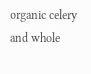organic celery and whole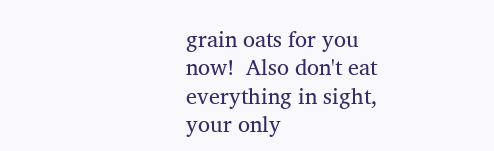grain oats for you now!  Also don't eat everything in sight, your only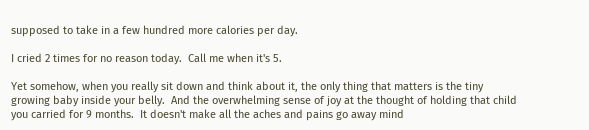supposed to take in a few hundred more calories per day.

I cried 2 times for no reason today.  Call me when it's 5.

Yet somehow, when you really sit down and think about it, the only thing that matters is the tiny growing baby inside your belly.  And the overwhelming sense of joy at the thought of holding that child you carried for 9 months.  It doesn't make all the aches and pains go away mind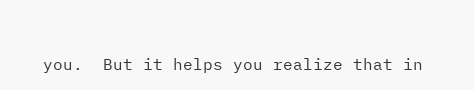you.  But it helps you realize that in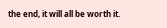the end, it will all be worth it.